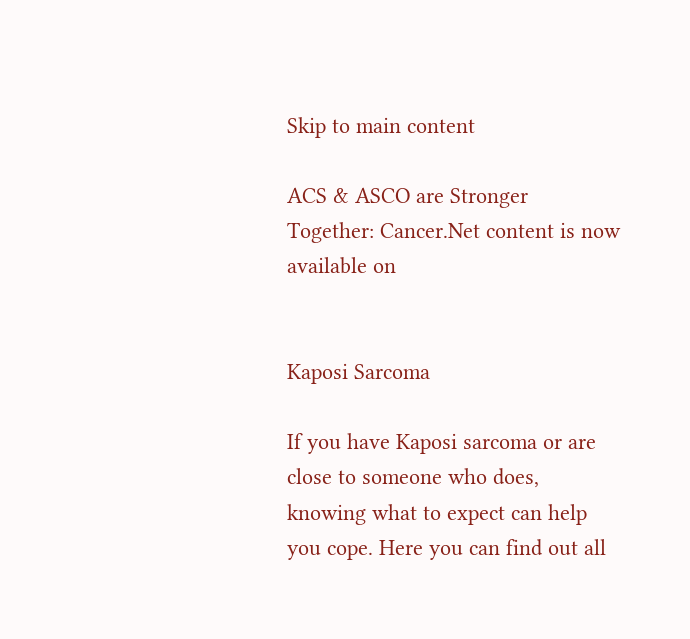Skip to main content

ACS & ASCO are Stronger Together: Cancer.Net content is now available on


Kaposi Sarcoma

If you have Kaposi sarcoma or are close to someone who does, knowing what to expect can help you cope. Here you can find out all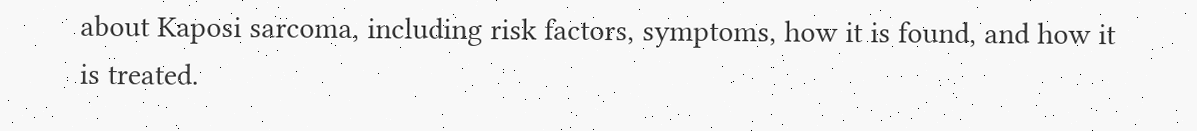about Kaposi sarcoma, including risk factors, symptoms, how it is found, and how it is treated.